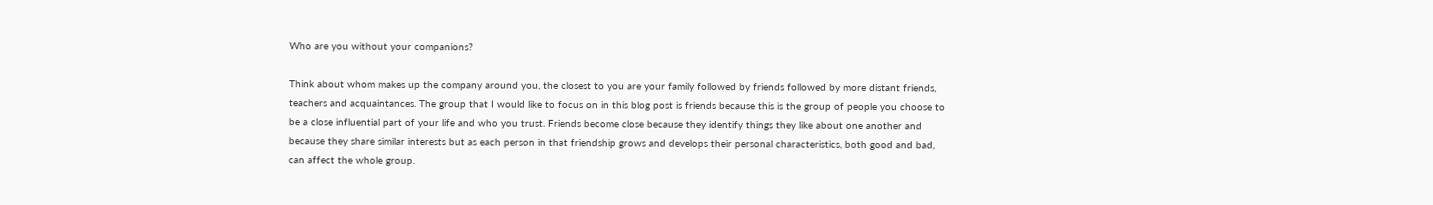Who are you without your companions?

Think about whom makes up the company around you, the closest to you are your family followed by friends followed by more distant friends, teachers and acquaintances. The group that I would like to focus on in this blog post is friends because this is the group of people you choose to be a close influential part of your life and who you trust. Friends become close because they identify things they like about one another and because they share similar interests but as each person in that friendship grows and develops their personal characteristics, both good and bad, can affect the whole group.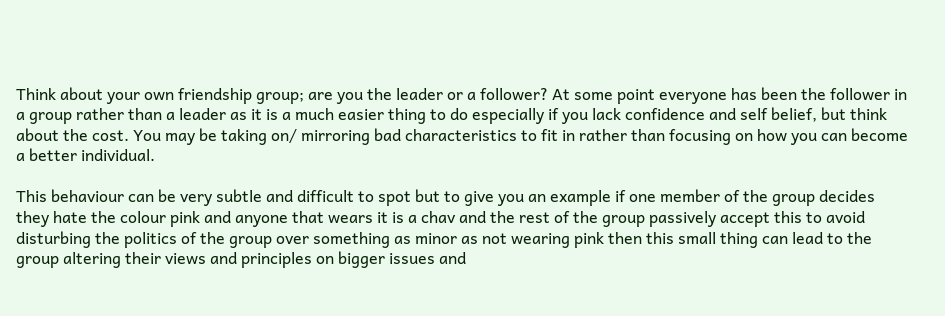Think about your own friendship group; are you the leader or a follower? At some point everyone has been the follower in a group rather than a leader as it is a much easier thing to do especially if you lack confidence and self belief, but think about the cost. You may be taking on/ mirroring bad characteristics to fit in rather than focusing on how you can become a better individual.

This behaviour can be very subtle and difficult to spot but to give you an example if one member of the group decides they hate the colour pink and anyone that wears it is a chav and the rest of the group passively accept this to avoid disturbing the politics of the group over something as minor as not wearing pink then this small thing can lead to the group altering their views and principles on bigger issues and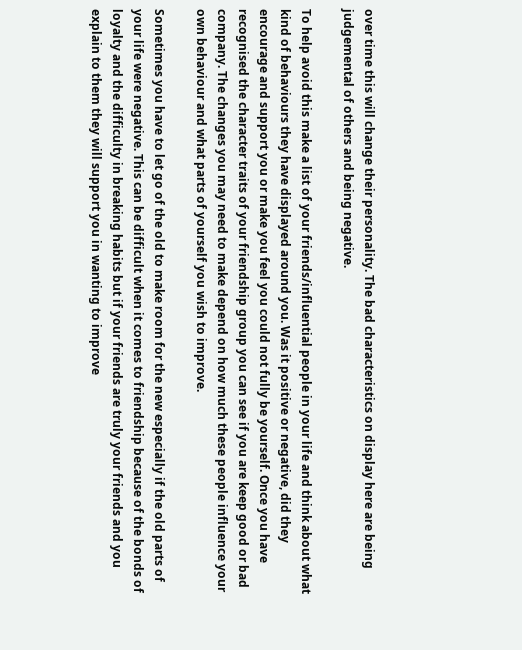over time this will change their personality. The bad characteristics on display here are being judgemental of others and being negative.

To help avoid this make a list of your friends/influential people in your life and think about what kind of behaviours they have displayed around you. Was it positive or negative, did they encourage and support you or make you feel you could not fully be yourself. Once you have recognised the character traits of your friendship group you can see if you are keep good or bad company. The changes you may need to make depend on how much these people influence your own behaviour and what parts of yourself you wish to improve.

Sometimes you have to let go of the old to make room for the new especially if the old parts of your life were negative. This can be difficult when it comes to friendship because of the bonds of loyalty and the difficulty in breaking habits but if your friends are truly your friends and you explain to them they will support you in wanting to improve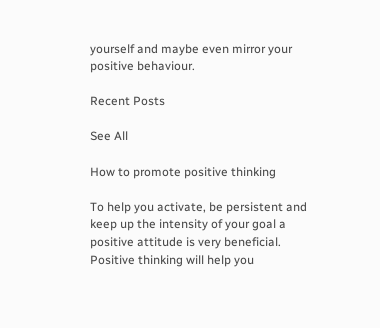yourself and maybe even mirror your positive behaviour.

Recent Posts

See All

How to promote positive thinking

To help you activate, be persistent and keep up the intensity of your goal a positive attitude is very beneficial. Positive thinking will help you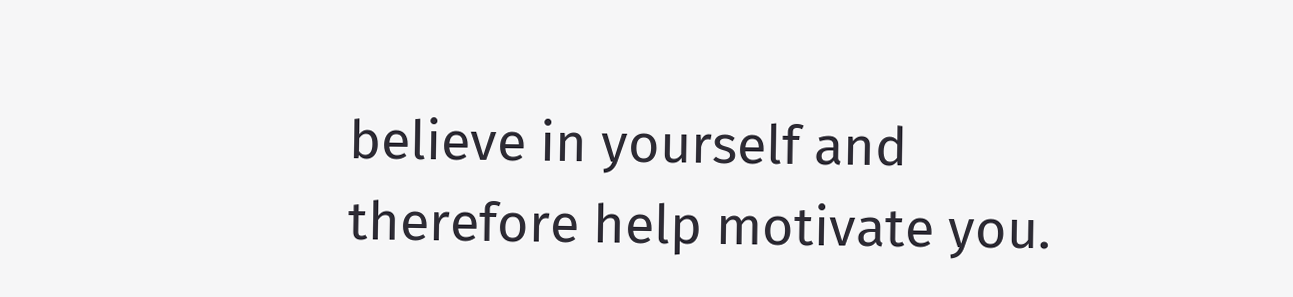believe in yourself and therefore help motivate you.